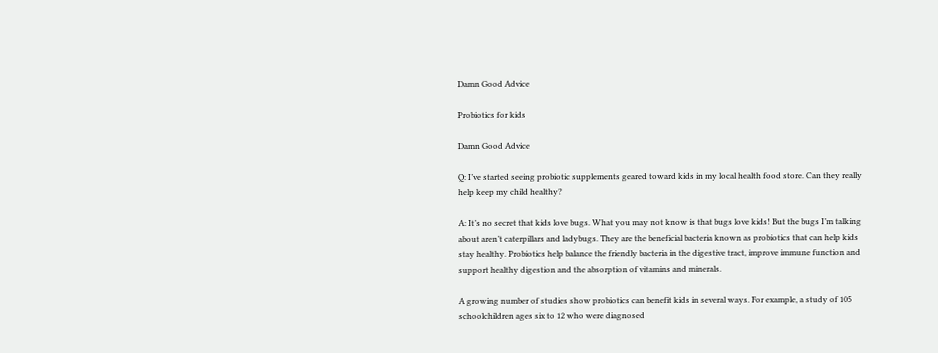Damn Good Advice

Probiotics for kids

Damn Good Advice

Q: I’ve started seeing probiotic supplements geared toward kids in my local health food store. Can they really help keep my child healthy?

A: It’s no secret that kids love bugs. What you may not know is that bugs love kids! But the bugs I’m talking about aren’t caterpillars and ladybugs. They are the beneficial bacteria known as probiotics that can help kids stay healthy. Probiotics help balance the friendly bacteria in the digestive tract, improve immune function and support healthy digestion and the absorption of vitamins and minerals.

A growing number of studies show probiotics can benefit kids in several ways. For example, a study of 105 schoolchildren ages six to 12 who were diagnosed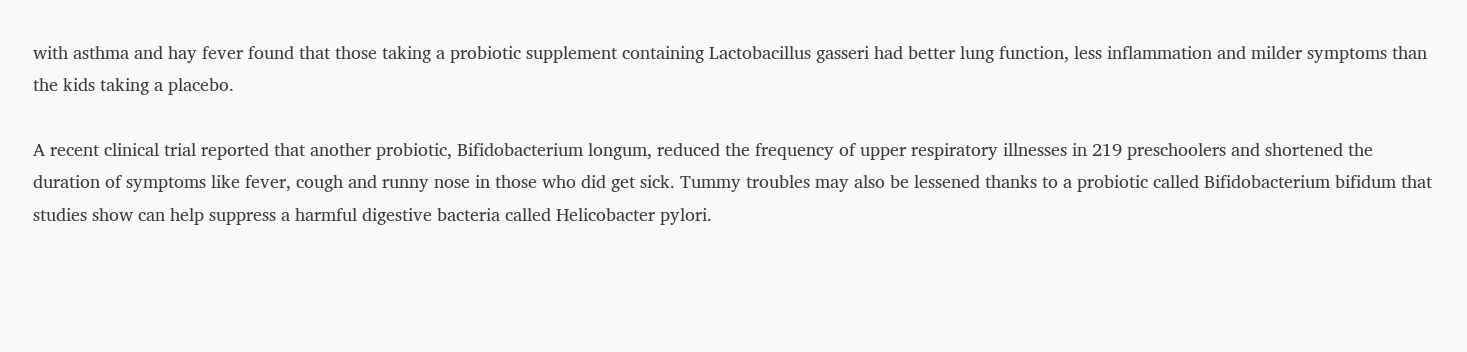with asthma and hay fever found that those taking a probiotic supplement containing Lactobacillus gasseri had better lung function, less inflammation and milder symptoms than the kids taking a placebo.

A recent clinical trial reported that another probiotic, Bifidobacterium longum, reduced the frequency of upper respiratory illnesses in 219 preschoolers and shortened the duration of symptoms like fever, cough and runny nose in those who did get sick. Tummy troubles may also be lessened thanks to a probiotic called Bifidobacterium bifidum that studies show can help suppress a harmful digestive bacteria called Helicobacter pylori.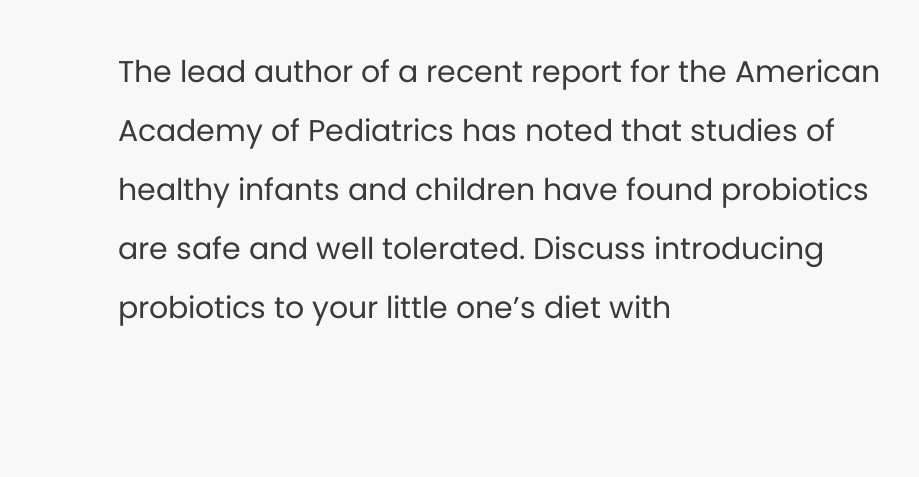The lead author of a recent report for the American Academy of Pediatrics has noted that studies of healthy infants and children have found probiotics are safe and well tolerated. Discuss introducing probiotics to your little one’s diet with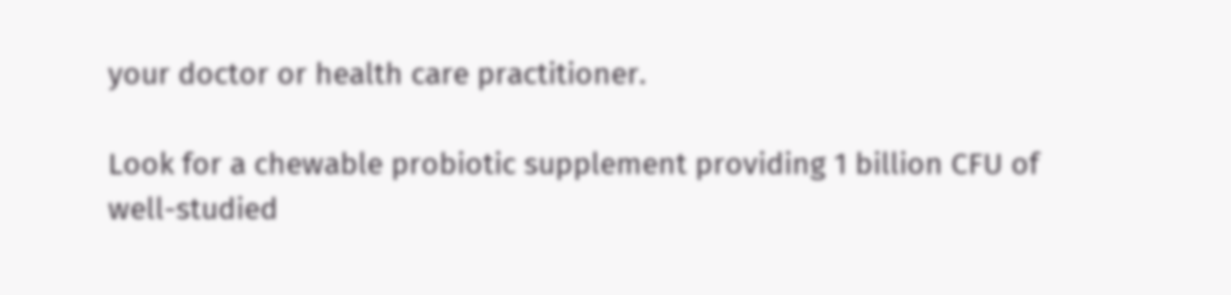your doctor or health care practitioner.

Look for a chewable probiotic supplement providing 1 billion CFU of well-studied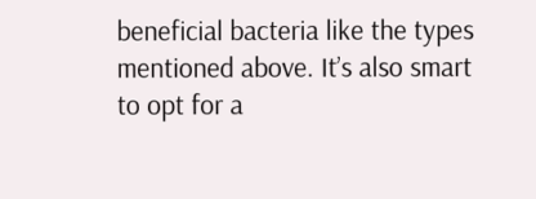beneficial bacteria like the types mentioned above. It’s also smart to opt for a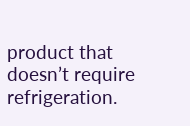product that doesn’t require refrigeration.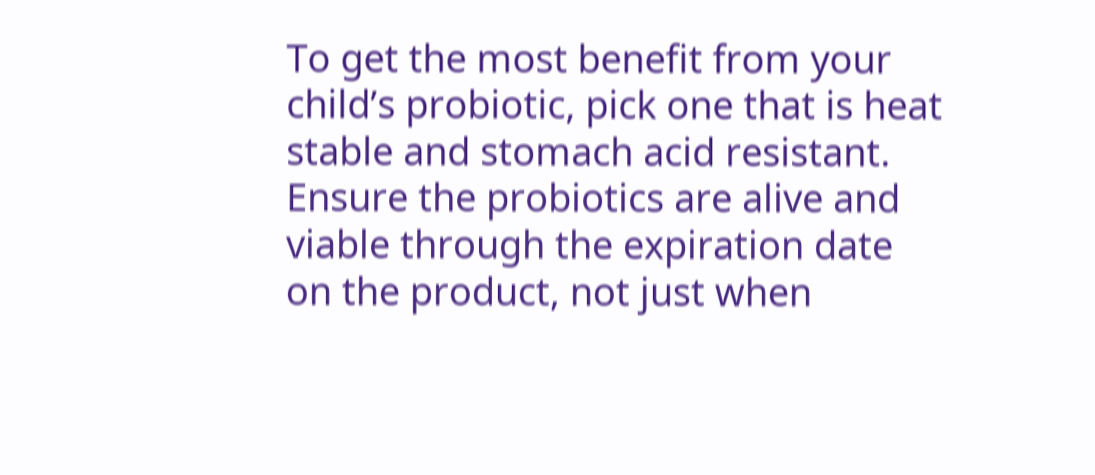To get the most benefit from your child’s probiotic, pick one that is heat stable and stomach acid resistant. Ensure the probiotics are alive and viable through the expiration date on the product, not just when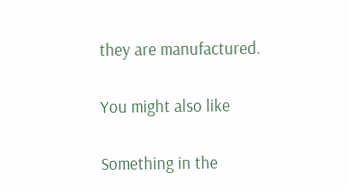they are manufactured.

You might also like

Something in the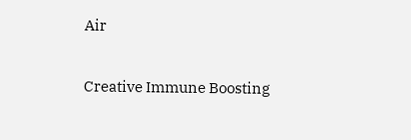Air

Creative Immune Boosting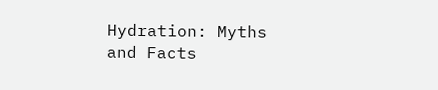Hydration: Myths and Facts